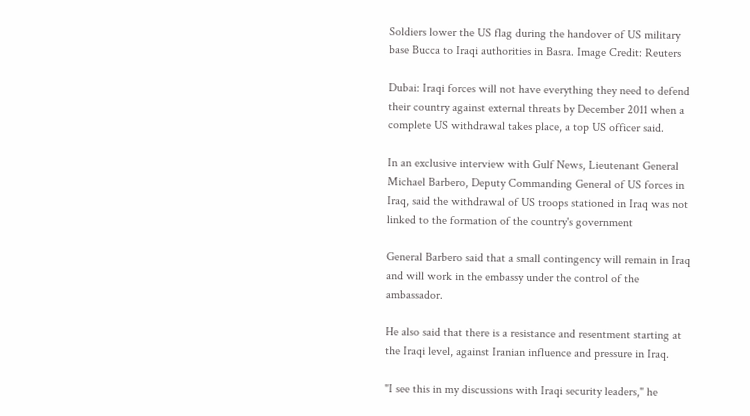Soldiers lower the US flag during the handover of US military base Bucca to Iraqi authorities in Basra. Image Credit: Reuters

Dubai: Iraqi forces will not have everything they need to defend their country against external threats by December 2011 when a complete US withdrawal takes place, a top US officer said.

In an exclusive interview with Gulf News, Lieutenant General Michael Barbero, Deputy Commanding General of US forces in Iraq, said the withdrawal of US troops stationed in Iraq was not linked to the formation of the country's government

General Barbero said that a small contingency will remain in Iraq and will work in the embassy under the control of the ambassador.

He also said that there is a resistance and resentment starting at the Iraqi level, against Iranian influence and pressure in Iraq.

"I see this in my discussions with Iraqi security leaders," he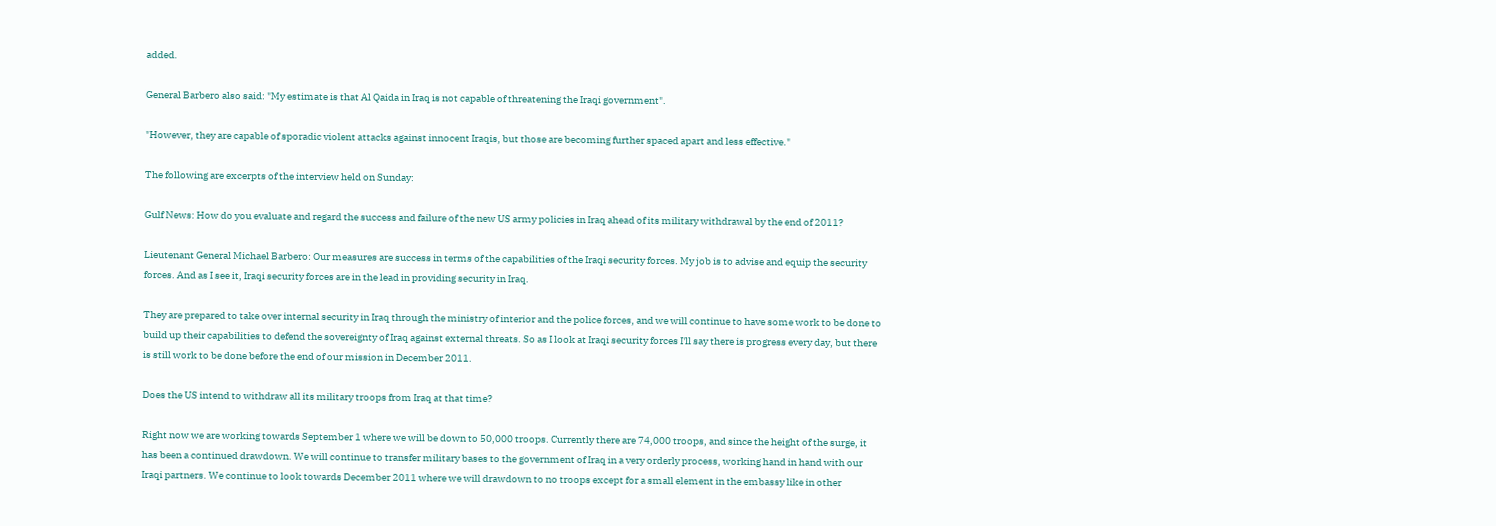added.

General Barbero also said: "My estimate is that Al Qaida in Iraq is not capable of threatening the Iraqi government".

"However, they are capable of sporadic violent attacks against innocent Iraqis, but those are becoming further spaced apart and less effective."

The following are excerpts of the interview held on Sunday:

Gulf News: How do you evaluate and regard the success and failure of the new US army policies in Iraq ahead of its military withdrawal by the end of 2011?

Lieutenant General Michael Barbero: Our measures are success in terms of the capabilities of the Iraqi security forces. My job is to advise and equip the security forces. And as I see it, Iraqi security forces are in the lead in providing security in Iraq.

They are prepared to take over internal security in Iraq through the ministry of interior and the police forces, and we will continue to have some work to be done to build up their capabilities to defend the sovereignty of Iraq against external threats. So as I look at Iraqi security forces I'll say there is progress every day, but there is still work to be done before the end of our mission in December 2011.

Does the US intend to withdraw all its military troops from Iraq at that time?

Right now we are working towards September 1 where we will be down to 50,000 troops. Currently there are 74,000 troops, and since the height of the surge, it has been a continued drawdown. We will continue to transfer military bases to the government of Iraq in a very orderly process, working hand in hand with our Iraqi partners. We continue to look towards December 2011 where we will drawdown to no troops except for a small element in the embassy like in other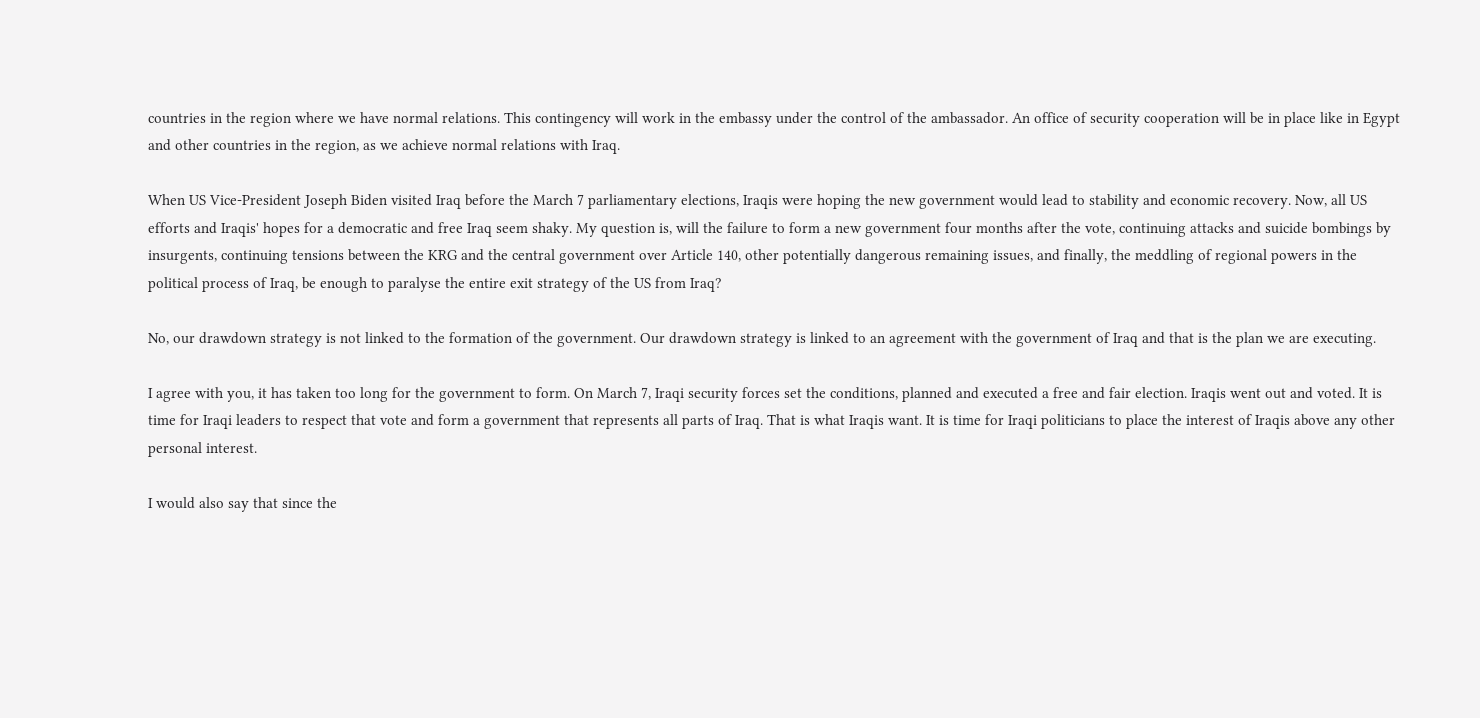countries in the region where we have normal relations. This contingency will work in the embassy under the control of the ambassador. An office of security cooperation will be in place like in Egypt and other countries in the region, as we achieve normal relations with Iraq.

When US Vice-President Joseph Biden visited Iraq before the March 7 parliamentary elections, Iraqis were hoping the new government would lead to stability and economic recovery. Now, all US efforts and Iraqis' hopes for a democratic and free Iraq seem shaky. My question is, will the failure to form a new government four months after the vote, continuing attacks and suicide bombings by insurgents, continuing tensions between the KRG and the central government over Article 140, other potentially dangerous remaining issues, and finally, the meddling of regional powers in the political process of Iraq, be enough to paralyse the entire exit strategy of the US from Iraq?

No, our drawdown strategy is not linked to the formation of the government. Our drawdown strategy is linked to an agreement with the government of Iraq and that is the plan we are executing.

I agree with you, it has taken too long for the government to form. On March 7, Iraqi security forces set the conditions, planned and executed a free and fair election. Iraqis went out and voted. It is time for Iraqi leaders to respect that vote and form a government that represents all parts of Iraq. That is what Iraqis want. It is time for Iraqi politicians to place the interest of Iraqis above any other personal interest.

I would also say that since the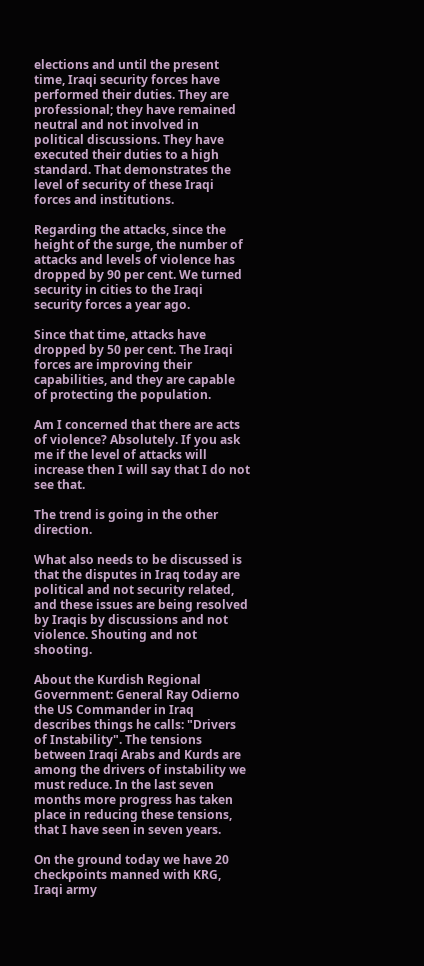elections and until the present time, Iraqi security forces have performed their duties. They are professional; they have remained neutral and not involved in political discussions. They have executed their duties to a high standard. That demonstrates the level of security of these Iraqi forces and institutions.

Regarding the attacks, since the height of the surge, the number of attacks and levels of violence has dropped by 90 per cent. We turned security in cities to the Iraqi security forces a year ago.

Since that time, attacks have dropped by 50 per cent. The Iraqi forces are improving their capabilities, and they are capable of protecting the population.

Am I concerned that there are acts of violence? Absolutely. If you ask me if the level of attacks will increase then I will say that I do not see that.

The trend is going in the other direction.

What also needs to be discussed is that the disputes in Iraq today are political and not security related, and these issues are being resolved by Iraqis by discussions and not violence. Shouting and not shooting.

About the Kurdish Regional Government: General Ray Odierno the US Commander in Iraq describes things he calls: "Drivers of Instability". The tensions between Iraqi Arabs and Kurds are among the drivers of instability we must reduce. In the last seven months more progress has taken place in reducing these tensions, that I have seen in seven years.

On the ground today we have 20 checkpoints manned with KRG, Iraqi army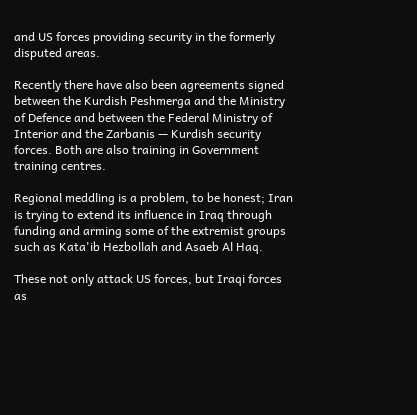and US forces providing security in the formerly disputed areas.

Recently there have also been agreements signed between the Kurdish Peshmerga and the Ministry of Defence and between the Federal Ministry of Interior and the Zarbanis — Kurdish security forces. Both are also training in Government training centres.

Regional meddling is a problem, to be honest; Iran is trying to extend its influence in Iraq through funding and arming some of the extremist groups such as Kata'ib Hezbollah and Asaeb Al Haq.

These not only attack US forces, but Iraqi forces as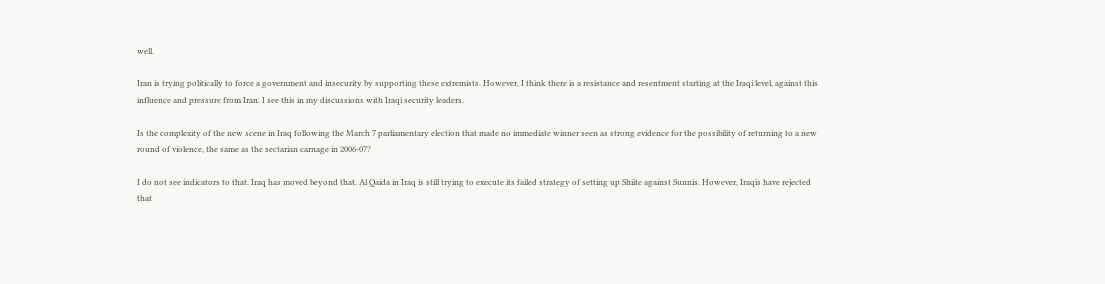well.

Iran is trying politically to force a government and insecurity by supporting these extremists. However, I think there is a resistance and resentment starting at the Iraqi level, against this influence and pressure from Iran. I see this in my discussions with Iraqi security leaders.

Is the complexity of the new scene in Iraq following the March 7 parliamentary election that made no immediate winner seen as strong evidence for the possibility of returning to a new round of violence, the same as the sectarian carnage in 2006-07?

I do not see indicators to that. Iraq has moved beyond that. Al Qaida in Iraq is still trying to execute its failed strategy of setting up Shiite against Sunnis. However, Iraqis have rejected that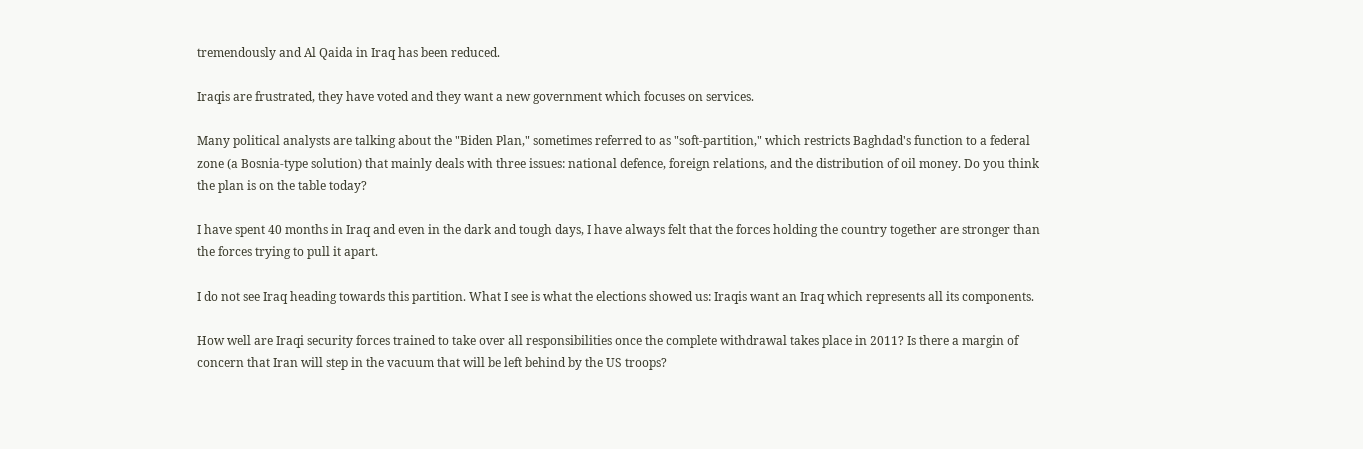tremendously and Al Qaida in Iraq has been reduced.

Iraqis are frustrated, they have voted and they want a new government which focuses on services.

Many political analysts are talking about the "Biden Plan," sometimes referred to as "soft-partition," which restricts Baghdad's function to a federal zone (a Bosnia-type solution) that mainly deals with three issues: national defence, foreign relations, and the distribution of oil money. Do you think the plan is on the table today?

I have spent 40 months in Iraq and even in the dark and tough days, I have always felt that the forces holding the country together are stronger than the forces trying to pull it apart.

I do not see Iraq heading towards this partition. What I see is what the elections showed us: Iraqis want an Iraq which represents all its components.

How well are Iraqi security forces trained to take over all responsibilities once the complete withdrawal takes place in 2011? Is there a margin of concern that Iran will step in the vacuum that will be left behind by the US troops?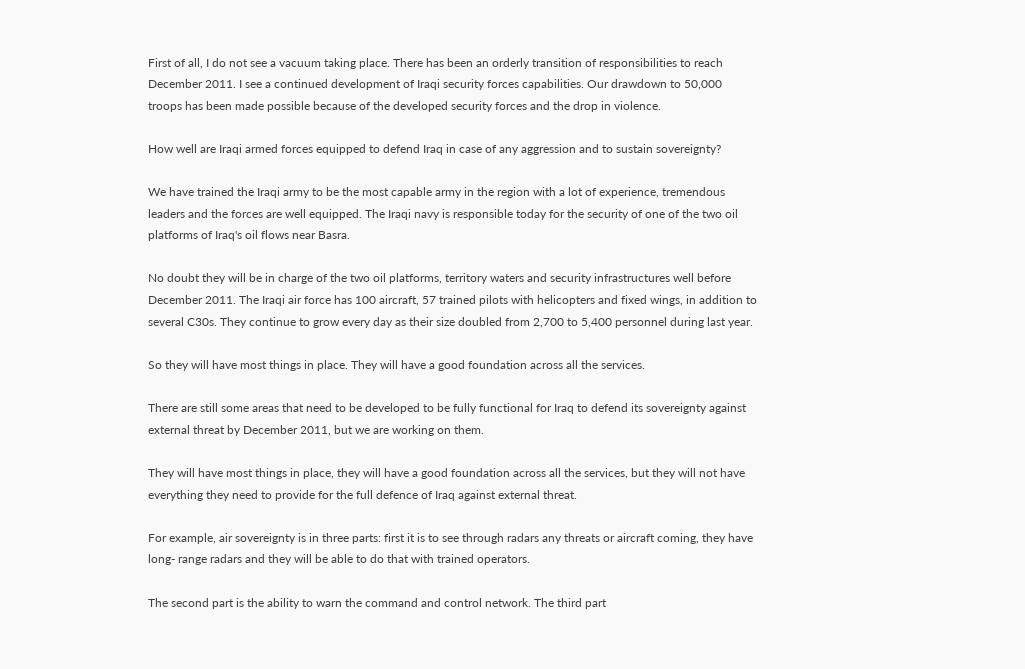First of all, I do not see a vacuum taking place. There has been an orderly transition of responsibilities to reach December 2011. I see a continued development of Iraqi security forces capabilities. Our drawdown to 50,000 troops has been made possible because of the developed security forces and the drop in violence.

How well are Iraqi armed forces equipped to defend Iraq in case of any aggression and to sustain sovereignty?

We have trained the Iraqi army to be the most capable army in the region with a lot of experience, tremendous leaders and the forces are well equipped. The Iraqi navy is responsible today for the security of one of the two oil platforms of Iraq's oil flows near Basra.

No doubt they will be in charge of the two oil platforms, territory waters and security infrastructures well before December 2011. The Iraqi air force has 100 aircraft, 57 trained pilots with helicopters and fixed wings, in addition to several C30s. They continue to grow every day as their size doubled from 2,700 to 5,400 personnel during last year.

So they will have most things in place. They will have a good foundation across all the services.

There are still some areas that need to be developed to be fully functional for Iraq to defend its sovereignty against external threat by December 2011, but we are working on them.

They will have most things in place, they will have a good foundation across all the services, but they will not have everything they need to provide for the full defence of Iraq against external threat.

For example, air sovereignty is in three parts: first it is to see through radars any threats or aircraft coming, they have long- range radars and they will be able to do that with trained operators.

The second part is the ability to warn the command and control network. The third part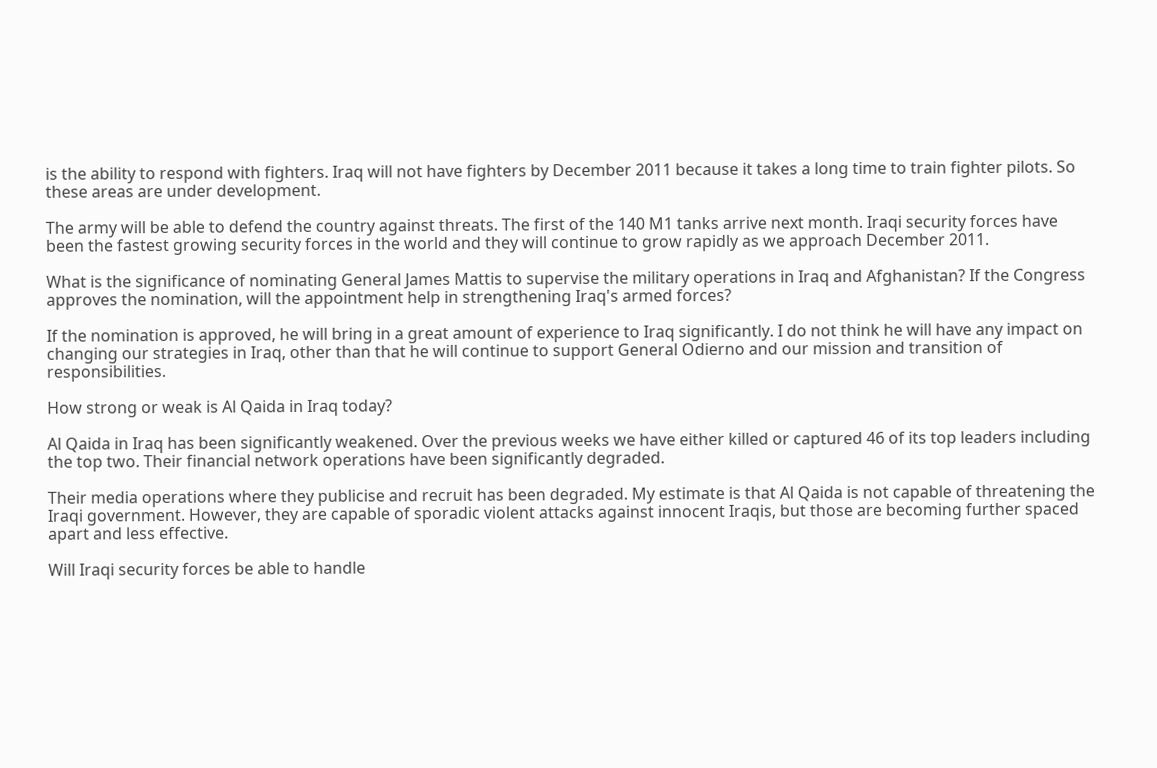is the ability to respond with fighters. Iraq will not have fighters by December 2011 because it takes a long time to train fighter pilots. So these areas are under development.

The army will be able to defend the country against threats. The first of the 140 M1 tanks arrive next month. Iraqi security forces have been the fastest growing security forces in the world and they will continue to grow rapidly as we approach December 2011.

What is the significance of nominating General James Mattis to supervise the military operations in Iraq and Afghanistan? If the Congress approves the nomination, will the appointment help in strengthening Iraq's armed forces?

If the nomination is approved, he will bring in a great amount of experience to Iraq significantly. I do not think he will have any impact on changing our strategies in Iraq, other than that he will continue to support General Odierno and our mission and transition of responsibilities.

How strong or weak is Al Qaida in Iraq today?

Al Qaida in Iraq has been significantly weakened. Over the previous weeks we have either killed or captured 46 of its top leaders including the top two. Their financial network operations have been significantly degraded.

Their media operations where they publicise and recruit has been degraded. My estimate is that Al Qaida is not capable of threatening the Iraqi government. However, they are capable of sporadic violent attacks against innocent Iraqis, but those are becoming further spaced apart and less effective.

Will Iraqi security forces be able to handle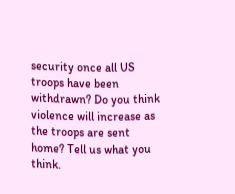security once all US troops have been withdrawn? Do you think violence will increase as the troops are sent home? Tell us what you think.